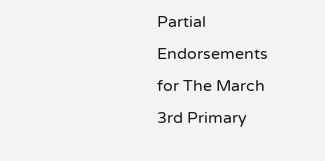Partial Endorsements for The March 3rd Primary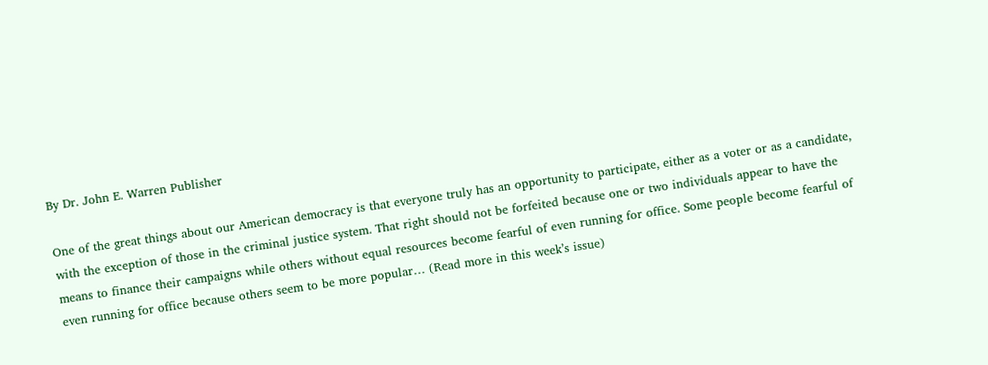By Dr. John E. Warren Publisher

One of the great things about our American democracy is that everyone truly has an opportunity to participate, either as a voter or as a candidate, with the exception of those in the criminal justice system. That right should not be forfeited because one or two individuals appear to have the means to finance their campaigns while others without equal resources become fearful of even running for office. Some people become fearful of even running for office because others seem to be more popular… (Read more in this week’s issue)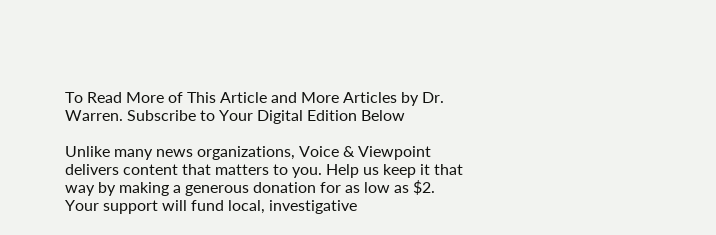To Read More of This Article and More Articles by Dr. Warren. Subscribe to Your Digital Edition Below

Unlike many news organizations, Voice & Viewpoint delivers content that matters to you. Help us keep it that way by making a generous donation for as low as $2. Your support will fund local, investigative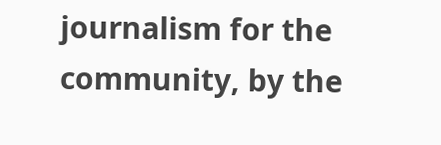journalism for the community, by the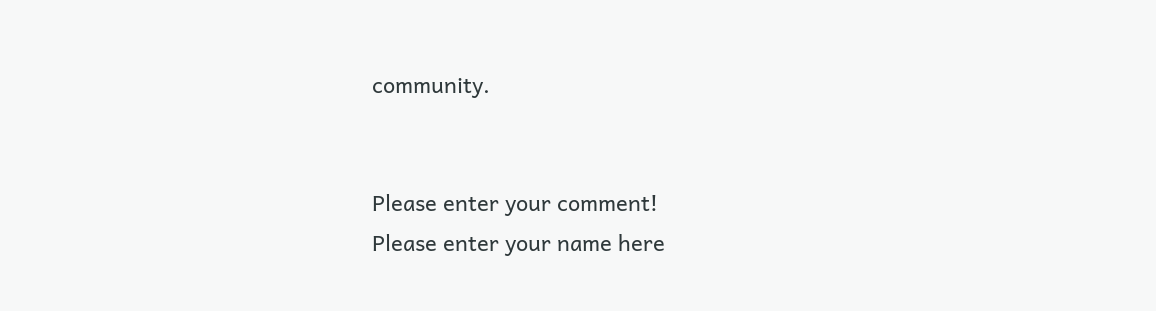community.


Please enter your comment!
Please enter your name here